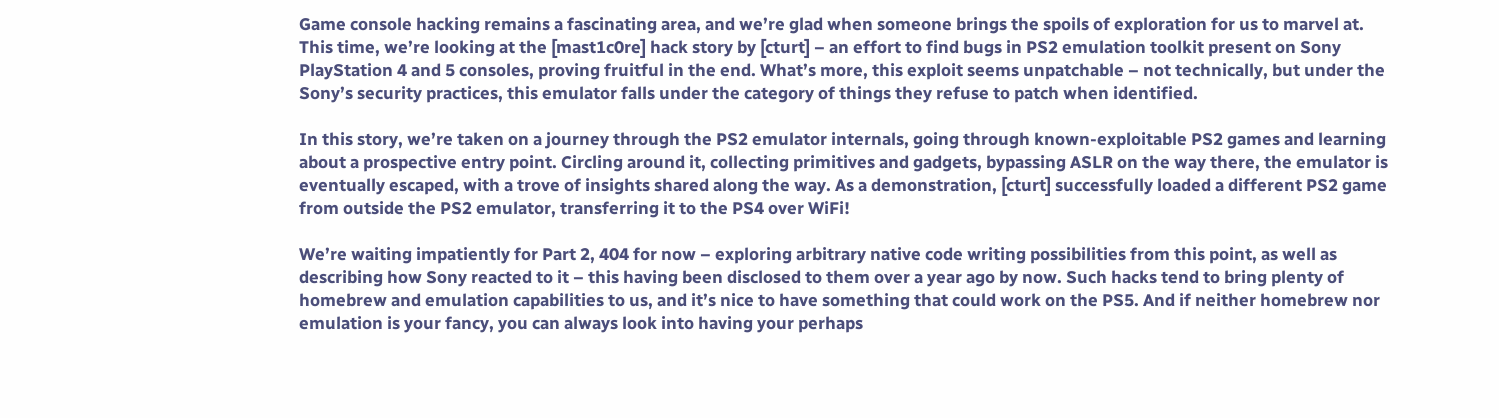Game console hacking remains a fascinating area, and we’re glad when someone brings the spoils of exploration for us to marvel at. This time, we’re looking at the [mast1c0re] hack story by [cturt] – an effort to find bugs in PS2 emulation toolkit present on Sony PlayStation 4 and 5 consoles, proving fruitful in the end. What’s more, this exploit seems unpatchable – not technically, but under the Sony’s security practices, this emulator falls under the category of things they refuse to patch when identified.

In this story, we’re taken on a journey through the PS2 emulator internals, going through known-exploitable PS2 games and learning about a prospective entry point. Circling around it, collecting primitives and gadgets, bypassing ASLR on the way there, the emulator is eventually escaped, with a trove of insights shared along the way. As a demonstration, [cturt] successfully loaded a different PS2 game from outside the PS2 emulator, transferring it to the PS4 over WiFi!

We’re waiting impatiently for Part 2, 404 for now – exploring arbitrary native code writing possibilities from this point, as well as describing how Sony reacted to it – this having been disclosed to them over a year ago by now. Such hacks tend to bring plenty of homebrew and emulation capabilities to us, and it’s nice to have something that could work on the PS5. And if neither homebrew nor emulation is your fancy, you can always look into having your perhaps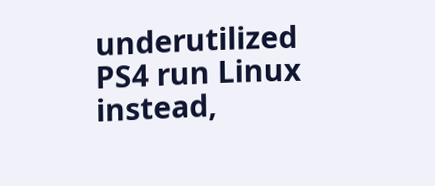underutilized PS4 run Linux instead,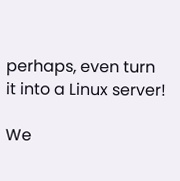perhaps, even turn it into a Linux server!

We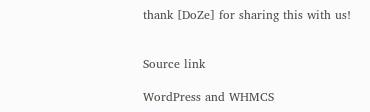thank [DoZe] for sharing this with us!


Source link

WordPress and WHMCS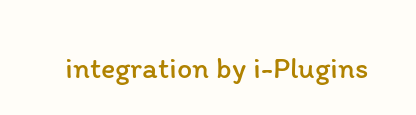integration by i-Plugins